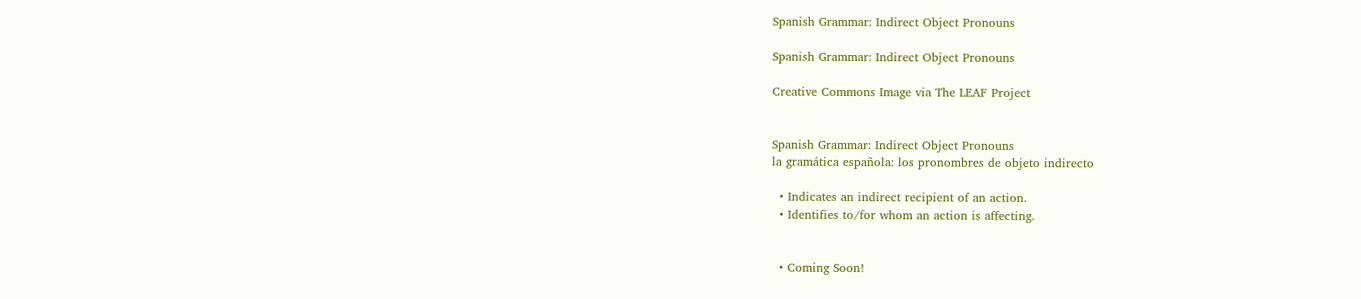Spanish Grammar: Indirect Object Pronouns

Spanish Grammar: Indirect Object Pronouns

Creative Commons Image via The LEAF Project


Spanish Grammar: Indirect Object Pronouns
la gramática española: los pronombres de objeto indirecto

  • Indicates an indirect recipient of an action.
  • Identifies to/for whom an action is affecting.


  • Coming Soon!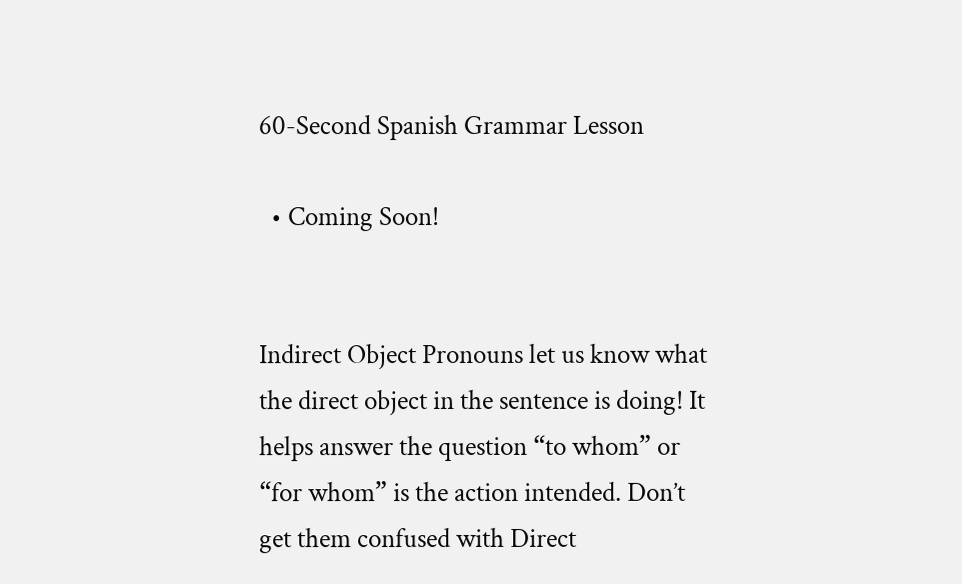60-Second Spanish Grammar Lesson

  • Coming Soon!


Indirect Object Pronouns let us know what the direct object in the sentence is doing! It helps answer the question “to whom” or “for whom” is the action intended. Don’t get them confused with Direct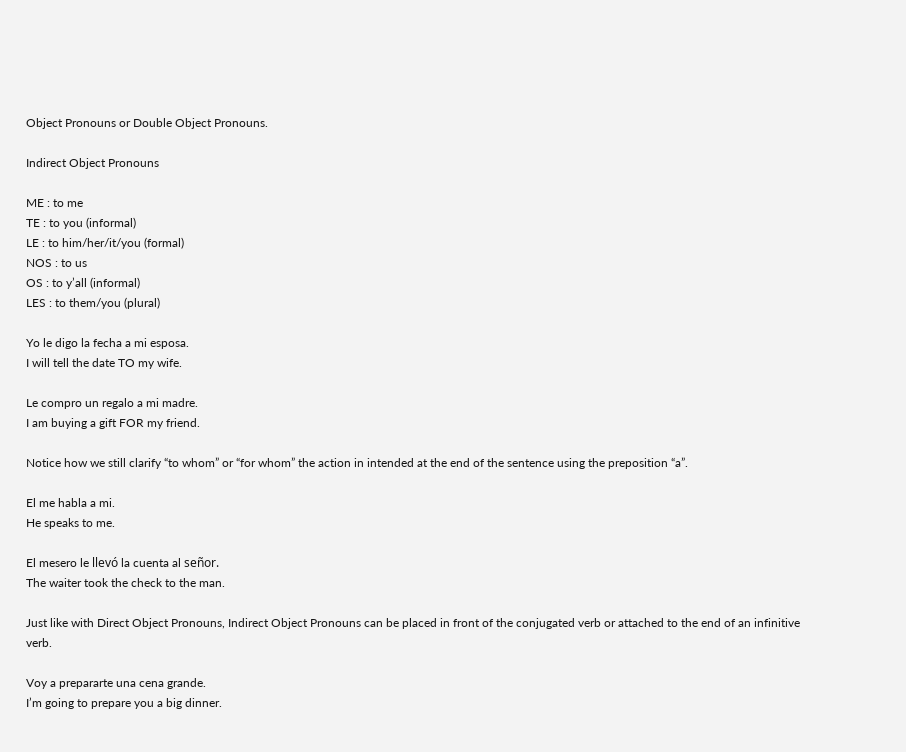Object Pronouns or Double Object Pronouns.

Indirect Object Pronouns

ME : to me
TE : to you (informal)
LE : to him/her/it/you (formal)
NOS : to us
OS : to y’all (informal)
LES : to them/you (plural)

Yo le digo la fecha a mi esposa.
I will tell the date TO my wife.

Le compro un regalo a mi madre.
I am buying a gift FOR my friend.

Notice how we still clarify “to whom” or “for whom” the action in intended at the end of the sentence using the preposition “a”.

El me habla a mi.
He speaks to me.

El mesero le llevó la cuenta al señor.
The waiter took the check to the man.

Just like with Direct Object Pronouns, Indirect Object Pronouns can be placed in front of the conjugated verb or attached to the end of an infinitive verb.

Voy a prepararte una cena grande.
I’m going to prepare you a big dinner.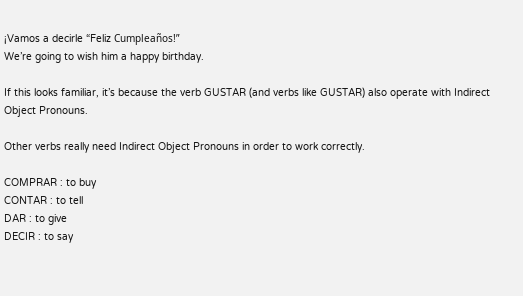¡Vamos a decirle “Feliz Cumpleaños!”
We’re going to wish him a happy birthday.

If this looks familiar, it’s because the verb GUSTAR (and verbs like GUSTAR) also operate with Indirect Object Pronouns.

Other verbs really need Indirect Object Pronouns in order to work correctly.

COMPRAR : to buy
CONTAR : to tell
DAR : to give
DECIR : to say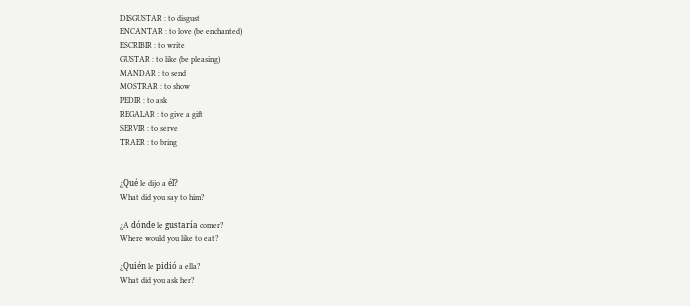DISGUSTAR : to disgust
ENCANTAR : to love (be enchanted)
ESCRIBIR : to write
GUSTAR : to like (be pleasing)
MANDAR : to send
MOSTRAR : to show
PEDIR : to ask
REGALAR : to give a gift
SERVIR : to serve
TRAER : to bring


¿Qué le dijo a él?
What did you say to him?

¿A dónde le gustaría comer?
Where would you like to eat?

¿Quién le pidió a ella?
What did you ask her?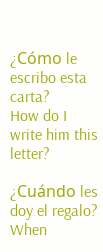¿Cómo le escribo esta carta?
How do I write him this letter?

¿Cuándo les doy el regalo?
When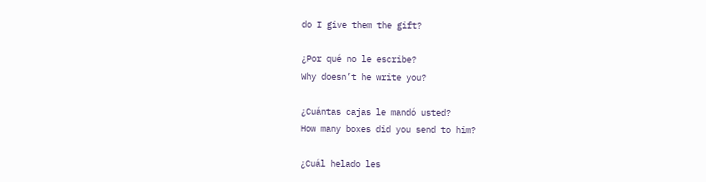do I give them the gift?

¿Por qué no le escribe?
Why doesn’t he write you?

¿Cuántas cajas le mandó usted?
How many boxes did you send to him?

¿Cuál helado les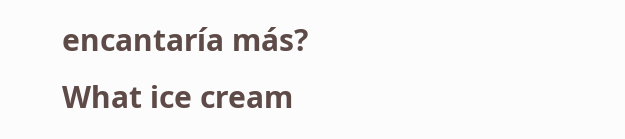encantaría más?
What ice cream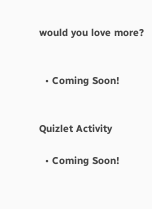would you love more?


  • Coming Soon!


Quizlet Activity

  • Coming Soon!